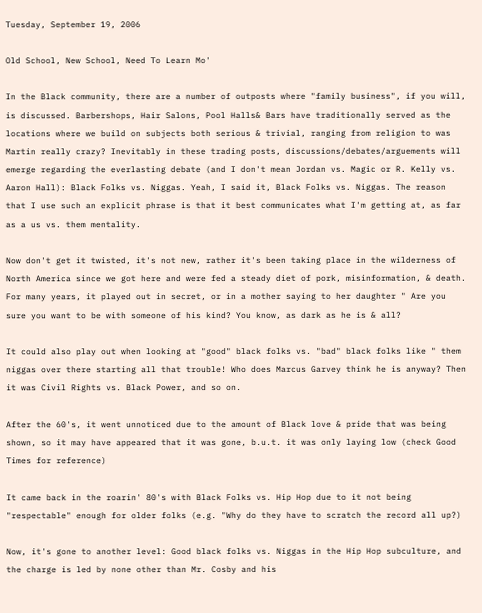Tuesday, September 19, 2006

Old School, New School, Need To Learn Mo'

In the Black community, there are a number of outposts where "family business", if you will, is discussed. Barbershops, Hair Salons, Pool Halls& Bars have traditionally served as the locations where we build on subjects both serious & trivial, ranging from religion to was Martin really crazy? Inevitably in these trading posts, discussions/debates/arguements will emerge regarding the everlasting debate (and I don't mean Jordan vs. Magic or R. Kelly vs. Aaron Hall): Black Folks vs. Niggas. Yeah, I said it, Black Folks vs. Niggas. The reason that I use such an explicit phrase is that it best communicates what I'm getting at, as far as a us vs. them mentality.

Now don't get it twisted, it's not new, rather it's been taking place in the wilderness of North America since we got here and were fed a steady diet of pork, misinformation, & death. For many years, it played out in secret, or in a mother saying to her daughter " Are you sure you want to be with someone of his kind? You know, as dark as he is & all?

It could also play out when looking at "good" black folks vs. "bad" black folks like " them niggas over there starting all that trouble! Who does Marcus Garvey think he is anyway? Then it was Civil Rights vs. Black Power, and so on.

After the 60's, it went unnoticed due to the amount of Black love & pride that was being shown, so it may have appeared that it was gone, b.u.t. it was only laying low (check Good Times for reference)

It came back in the roarin' 80's with Black Folks vs. Hip Hop due to it not being "respectable" enough for older folks (e.g. "Why do they have to scratch the record all up?)

Now, it's gone to another level: Good black folks vs. Niggas in the Hip Hop subculture, and the charge is led by none other than Mr. Cosby and his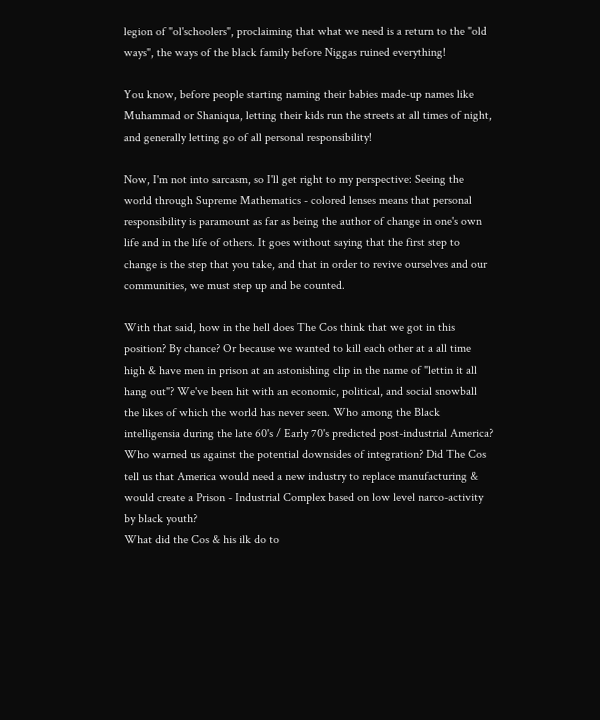legion of "ol'schoolers", proclaiming that what we need is a return to the "old ways", the ways of the black family before Niggas ruined everything!

You know, before people starting naming their babies made-up names like Muhammad or Shaniqua, letting their kids run the streets at all times of night, and generally letting go of all personal responsibility!

Now, I'm not into sarcasm, so I'll get right to my perspective: Seeing the world through Supreme Mathematics - colored lenses means that personal responsibility is paramount as far as being the author of change in one's own life and in the life of others. It goes without saying that the first step to change is the step that you take, and that in order to revive ourselves and our communities, we must step up and be counted.

With that said, how in the hell does The Cos think that we got in this position? By chance? Or because we wanted to kill each other at a all time high & have men in prison at an astonishing clip in the name of "lettin it all hang out"? We've been hit with an economic, political, and social snowball the likes of which the world has never seen. Who among the Black intelligensia during the late 60's / Early 70's predicted post-industrial America? Who warned us against the potential downsides of integration? Did The Cos tell us that America would need a new industry to replace manufacturing & would create a Prison - Industrial Complex based on low level narco-activity by black youth?
What did the Cos & his ilk do to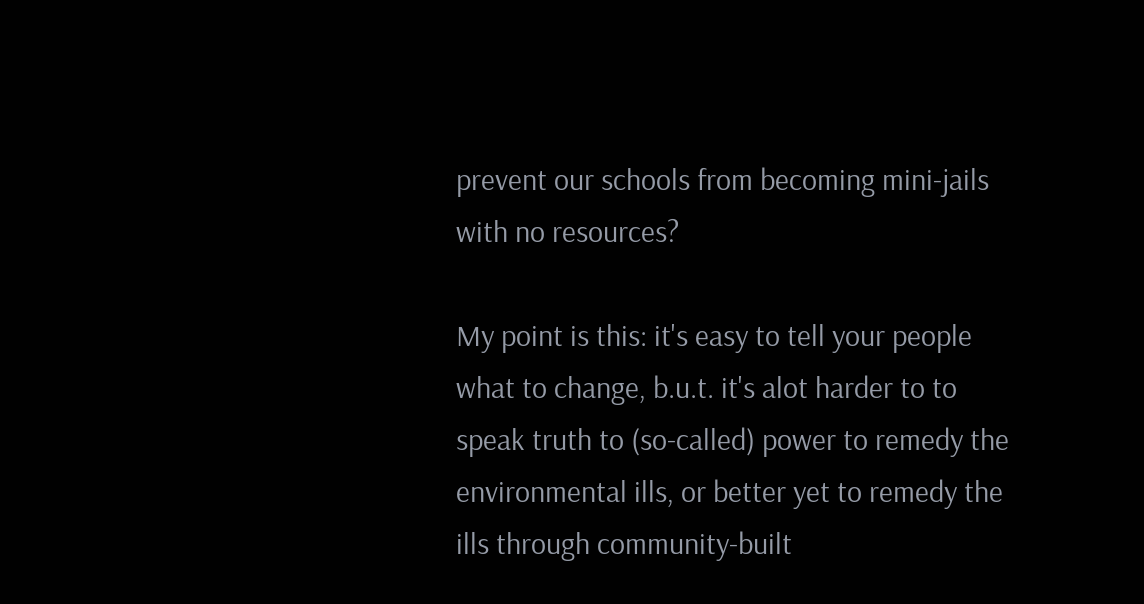prevent our schools from becoming mini-jails with no resources?

My point is this: it's easy to tell your people what to change, b.u.t. it's alot harder to to speak truth to (so-called) power to remedy the environmental ills, or better yet to remedy the ills through community-built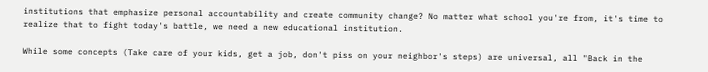institutions that emphasize personal accountability and create community change? No matter what school you're from, it's time to realize that to fight today's battle, we need a new educational institution.

While some concepts (Take care of your kids, get a job, don't piss on your neighbor's steps) are universal, all "Back in the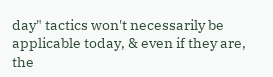day" tactics won't necessarily be applicable today, & even if they are, the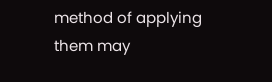method of applying them may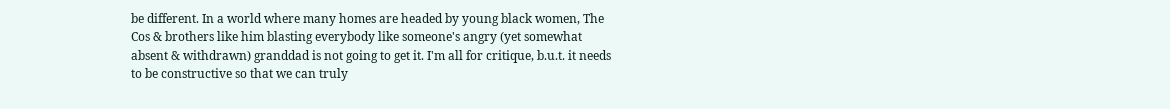be different. In a world where many homes are headed by young black women, The Cos & brothers like him blasting everybody like someone's angry (yet somewhat absent & withdrawn) granddad is not going to get it. I'm all for critique, b.u.t. it needs to be constructive so that we can truly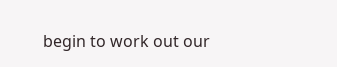begin to work out our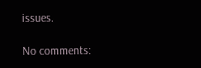issues.

No comments: